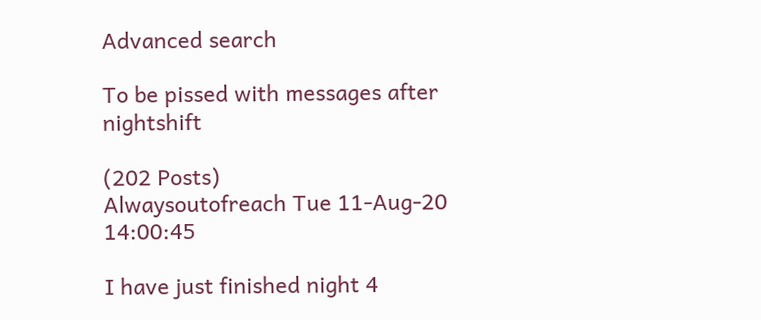Advanced search

To be pissed with messages after nightshift

(202 Posts)
Alwaysoutofreach Tue 11-Aug-20 14:00:45

I have just finished night 4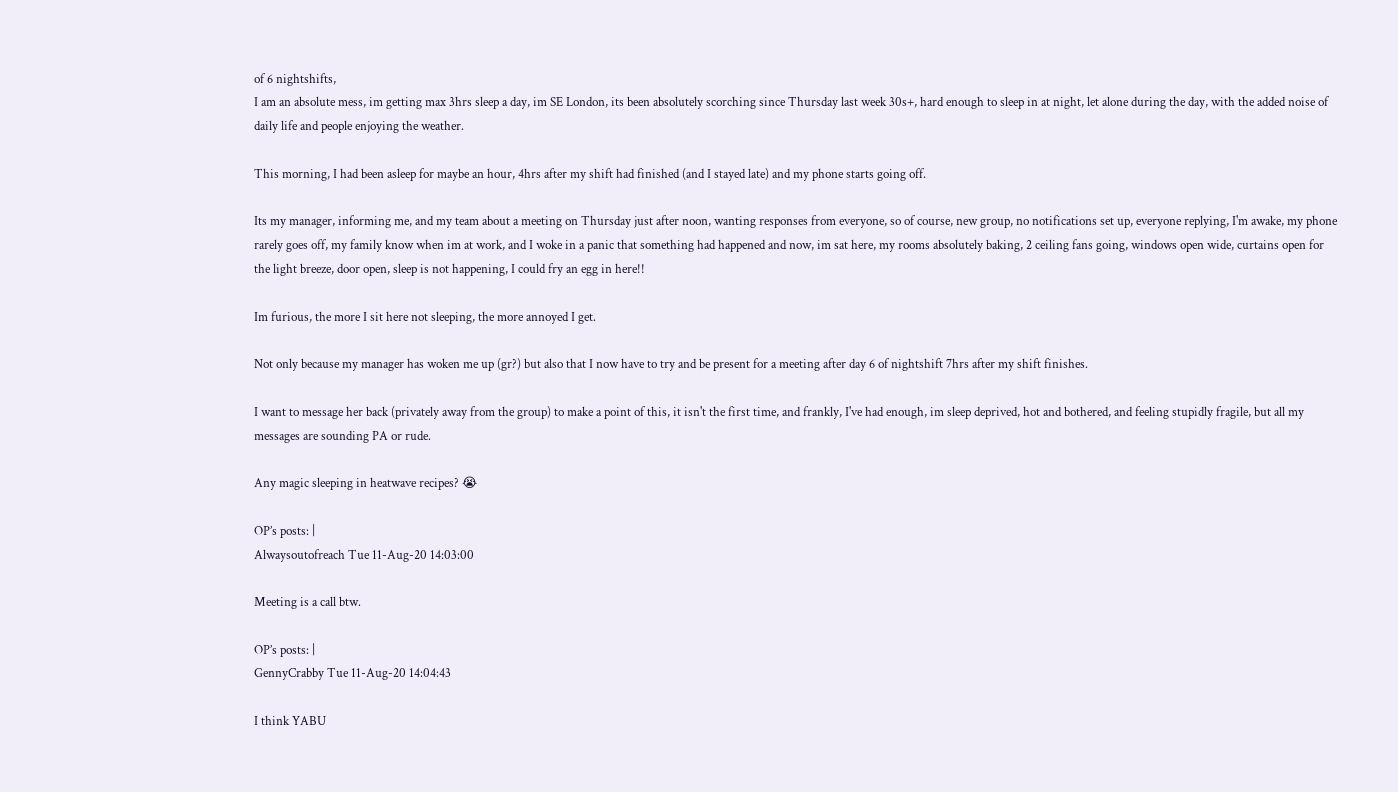of 6 nightshifts,
I am an absolute mess, im getting max 3hrs sleep a day, im SE London, its been absolutely scorching since Thursday last week 30s+, hard enough to sleep in at night, let alone during the day, with the added noise of daily life and people enjoying the weather.

This morning, I had been asleep for maybe an hour, 4hrs after my shift had finished (and I stayed late) and my phone starts going off.

Its my manager, informing me, and my team about a meeting on Thursday just after noon, wanting responses from everyone, so of course, new group, no notifications set up, everyone replying, I'm awake, my phone rarely goes off, my family know when im at work, and I woke in a panic that something had happened and now, im sat here, my rooms absolutely baking, 2 ceiling fans going, windows open wide, curtains open for the light breeze, door open, sleep is not happening, I could fry an egg in here!!

Im furious, the more I sit here not sleeping, the more annoyed I get.

Not only because my manager has woken me up (gr?) but also that I now have to try and be present for a meeting after day 6 of nightshift 7hrs after my shift finishes.

I want to message her back (privately away from the group) to make a point of this, it isn't the first time, and frankly, I've had enough, im sleep deprived, hot and bothered, and feeling stupidly fragile, but all my messages are sounding PA or rude.

Any magic sleeping in heatwave recipes? 😭

OP’s posts: |
Alwaysoutofreach Tue 11-Aug-20 14:03:00

Meeting is a call btw.

OP’s posts: |
GennyCrabby Tue 11-Aug-20 14:04:43

I think YABU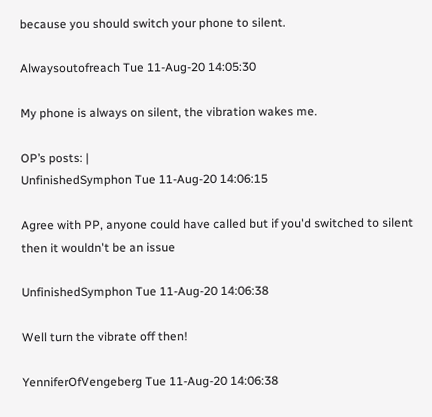because you should switch your phone to silent.

Alwaysoutofreach Tue 11-Aug-20 14:05:30

My phone is always on silent, the vibration wakes me.

OP’s posts: |
UnfinishedSymphon Tue 11-Aug-20 14:06:15

Agree with PP, anyone could have called but if you'd switched to silent then it wouldn't be an issue

UnfinishedSymphon Tue 11-Aug-20 14:06:38

Well turn the vibrate off then!

YenniferOfVengeberg Tue 11-Aug-20 14:06:38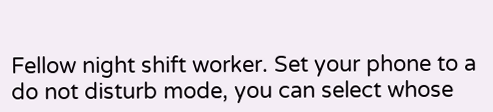Fellow night shift worker. Set your phone to a do not disturb mode, you can select whose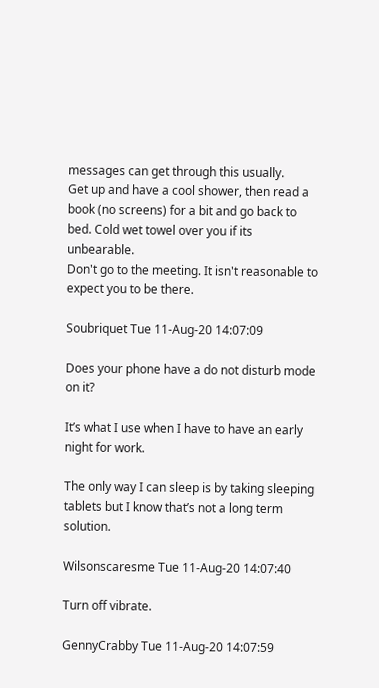messages can get through this usually.
Get up and have a cool shower, then read a book (no screens) for a bit and go back to bed. Cold wet towel over you if its unbearable.
Don't go to the meeting. It isn't reasonable to expect you to be there.

Soubriquet Tue 11-Aug-20 14:07:09

Does your phone have a do not disturb mode on it?

It’s what I use when I have to have an early night for work.

The only way I can sleep is by taking sleeping tablets but I know that’s not a long term solution.

Wilsonscaresme Tue 11-Aug-20 14:07:40

Turn off vibrate.

GennyCrabby Tue 11-Aug-20 14:07:59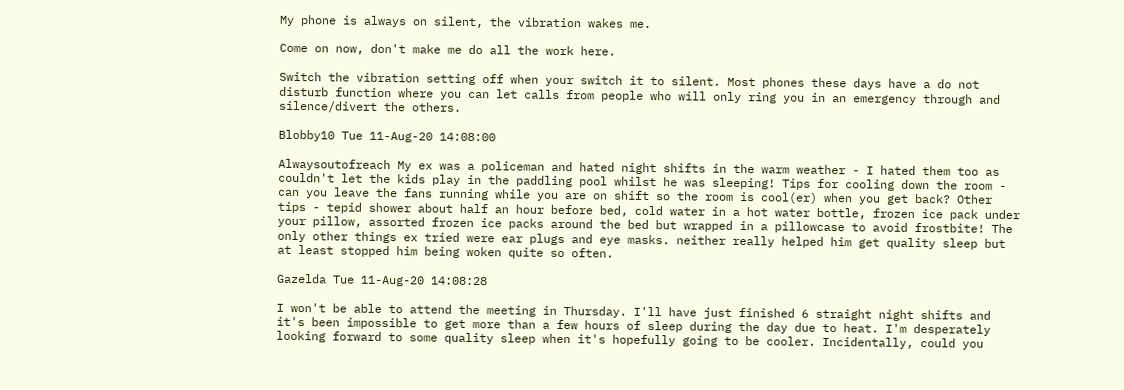My phone is always on silent, the vibration wakes me.

Come on now, don't make me do all the work here.

Switch the vibration setting off when your switch it to silent. Most phones these days have a do not disturb function where you can let calls from people who will only ring you in an emergency through and silence/divert the others.

Blobby10 Tue 11-Aug-20 14:08:00

Alwaysoutofreach My ex was a policeman and hated night shifts in the warm weather - I hated them too as couldn't let the kids play in the paddling pool whilst he was sleeping! Tips for cooling down the room - can you leave the fans running while you are on shift so the room is cool(er) when you get back? Other tips - tepid shower about half an hour before bed, cold water in a hot water bottle, frozen ice pack under your pillow, assorted frozen ice packs around the bed but wrapped in a pillowcase to avoid frostbite! The only other things ex tried were ear plugs and eye masks. neither really helped him get quality sleep but at least stopped him being woken quite so often.

Gazelda Tue 11-Aug-20 14:08:28

I won't be able to attend the meeting in Thursday. I'll have just finished 6 straight night shifts and it's been impossible to get more than a few hours of sleep during the day due to heat. I'm desperately looking forward to some quality sleep when it's hopefully going to be cooler. Incidentally, could you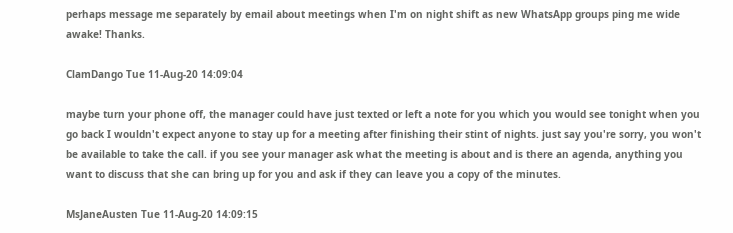perhaps message me separately by email about meetings when I'm on night shift as new WhatsApp groups ping me wide awake! Thanks.

ClamDango Tue 11-Aug-20 14:09:04

maybe turn your phone off, the manager could have just texted or left a note for you which you would see tonight when you go back I wouldn't expect anyone to stay up for a meeting after finishing their stint of nights. just say you're sorry, you won't be available to take the call. if you see your manager ask what the meeting is about and is there an agenda, anything you want to discuss that she can bring up for you and ask if they can leave you a copy of the minutes.

MsJaneAusten Tue 11-Aug-20 14:09:15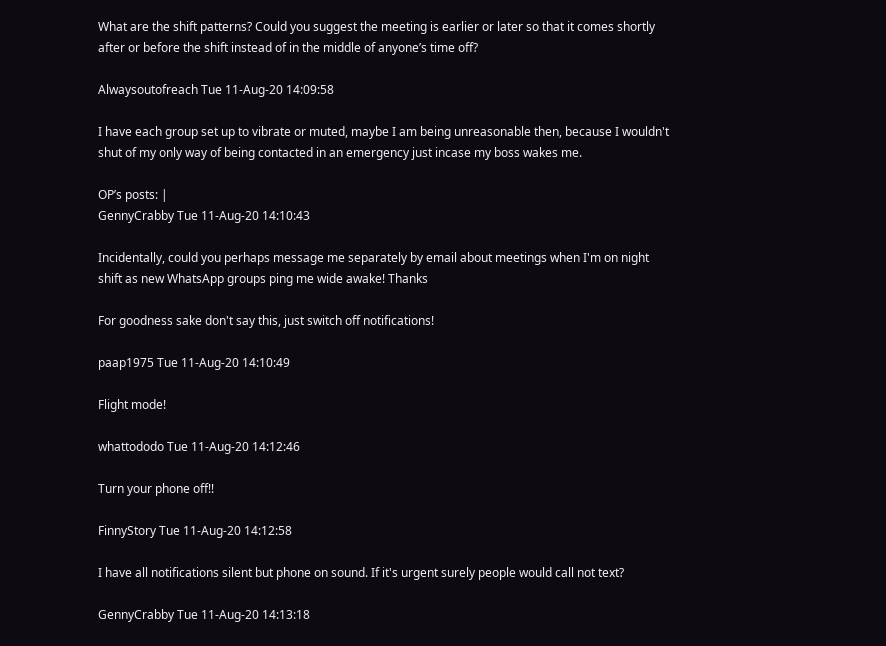What are the shift patterns? Could you suggest the meeting is earlier or later so that it comes shortly after or before the shift instead of in the middle of anyone’s time off?

Alwaysoutofreach Tue 11-Aug-20 14:09:58

I have each group set up to vibrate or muted, maybe I am being unreasonable then, because I wouldn't shut of my only way of being contacted in an emergency just incase my boss wakes me.

OP’s posts: |
GennyCrabby Tue 11-Aug-20 14:10:43

Incidentally, could you perhaps message me separately by email about meetings when I'm on night shift as new WhatsApp groups ping me wide awake! Thanks

For goodness sake don't say this, just switch off notifications!

paap1975 Tue 11-Aug-20 14:10:49

Flight mode!

whattododo Tue 11-Aug-20 14:12:46

Turn your phone off!!

FinnyStory Tue 11-Aug-20 14:12:58

I have all notifications silent but phone on sound. If it's urgent surely people would call not text?

GennyCrabby Tue 11-Aug-20 14:13:18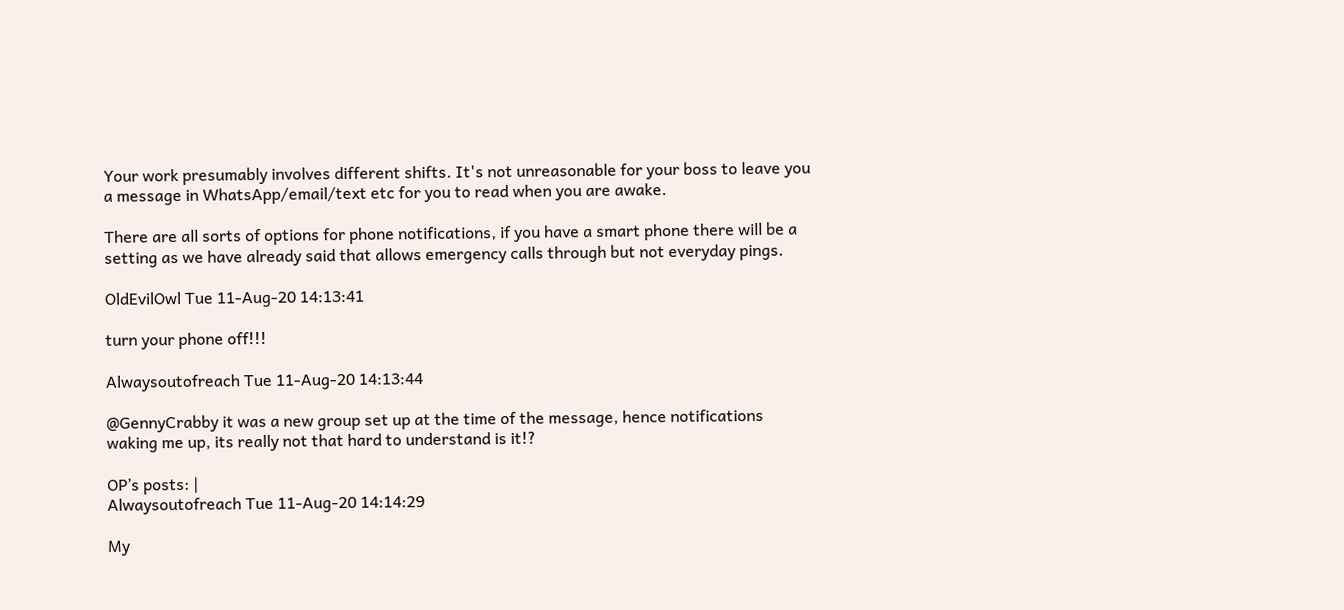Your work presumably involves different shifts. It's not unreasonable for your boss to leave you a message in WhatsApp/email/text etc for you to read when you are awake.

There are all sorts of options for phone notifications, if you have a smart phone there will be a setting as we have already said that allows emergency calls through but not everyday pings.

OldEvilOwl Tue 11-Aug-20 14:13:41

turn your phone off!!!

Alwaysoutofreach Tue 11-Aug-20 14:13:44

@GennyCrabby it was a new group set up at the time of the message, hence notifications waking me up, its really not that hard to understand is it!?

OP’s posts: |
Alwaysoutofreach Tue 11-Aug-20 14:14:29

My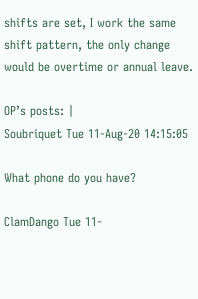shifts are set, I work the same shift pattern, the only change would be overtime or annual leave.

OP’s posts: |
Soubriquet Tue 11-Aug-20 14:15:05

What phone do you have?

ClamDango Tue 11-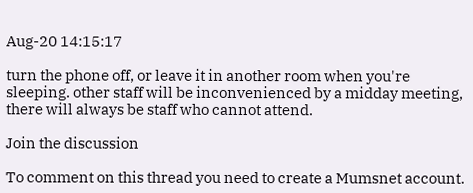Aug-20 14:15:17

turn the phone off, or leave it in another room when you're sleeping. other staff will be inconvenienced by a midday meeting, there will always be staff who cannot attend.

Join the discussion

To comment on this thread you need to create a Mumsnet account.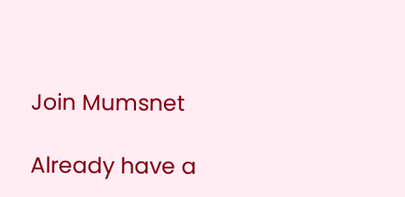Join Mumsnet

Already have a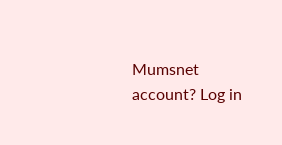Mumsnet account? Log in